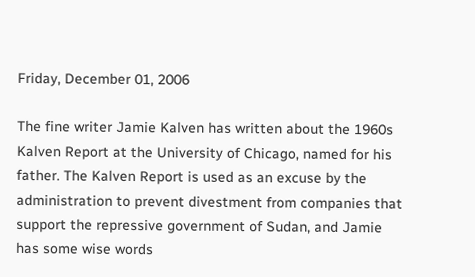Friday, December 01, 2006

The fine writer Jamie Kalven has written about the 1960s Kalven Report at the University of Chicago, named for his father. The Kalven Report is used as an excuse by the administration to prevent divestment from companies that support the repressive government of Sudan, and Jamie has some wise words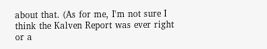about that. (As for me, I'm not sure I think the Kalven Report was ever right or a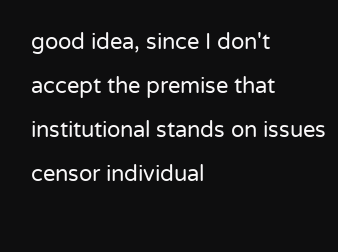good idea, since I don't accept the premise that institutional stands on issues censor individual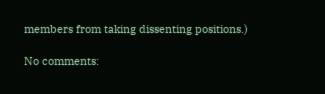members from taking dissenting positions.)

No comments: